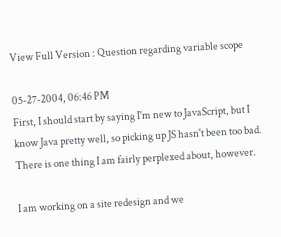View Full Version : Question regarding variable scope

05-27-2004, 06:46 PM
First, I should start by saying I'm new to JavaScript, but I know Java pretty well, so picking up JS hasn't been too bad. There is one thing I am fairly perplexed about, however.

I am working on a site redesign and we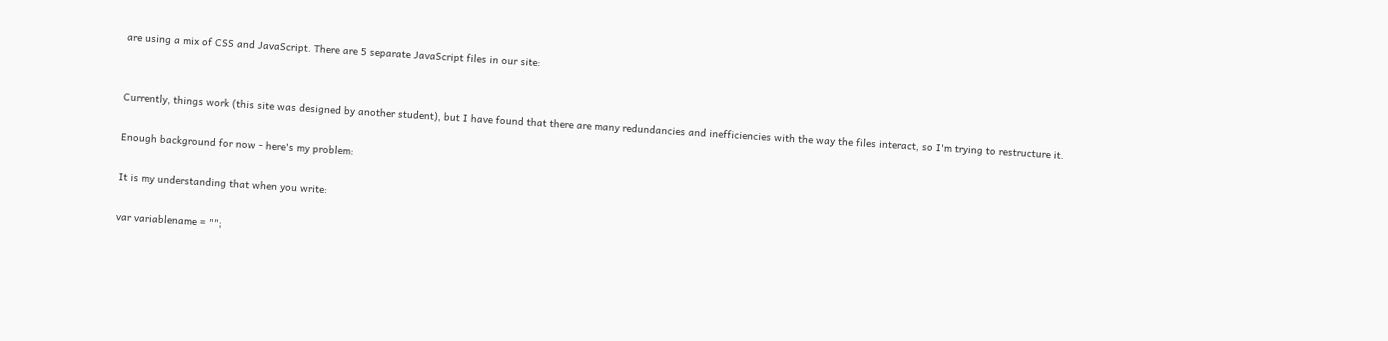are using a mix of CSS and JavaScript. There are 5 separate JavaScript files in our site:


Currently, things work (this site was designed by another student), but I have found that there are many redundancies and inefficiencies with the way the files interact, so I'm trying to restructure it.

Enough background for now - here's my problem:

It is my understanding that when you write:

var variablename = "";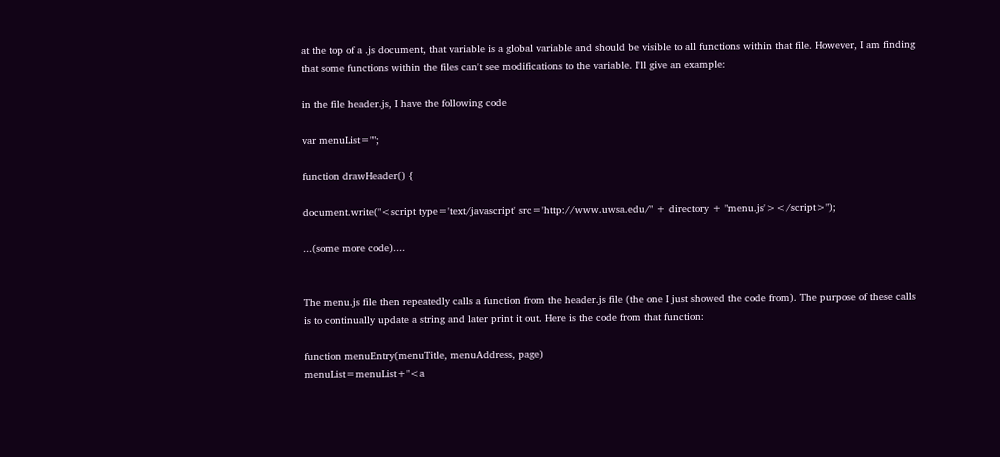at the top of a .js document, that variable is a global variable and should be visible to all functions within that file. However, I am finding that some functions within the files can't see modifications to the variable. I'll give an example:

in the file header.js, I have the following code

var menuList="";

function drawHeader() {

document.write("<script type='text/javascript' src='http://www.uwsa.edu/" + directory + "menu.js'></script>");

...(some more code)....


The menu.js file then repeatedly calls a function from the header.js file (the one I just showed the code from). The purpose of these calls is to continually update a string and later print it out. Here is the code from that function:

function menuEntry(menuTitle, menuAddress, page)
menuList=menuList+"<a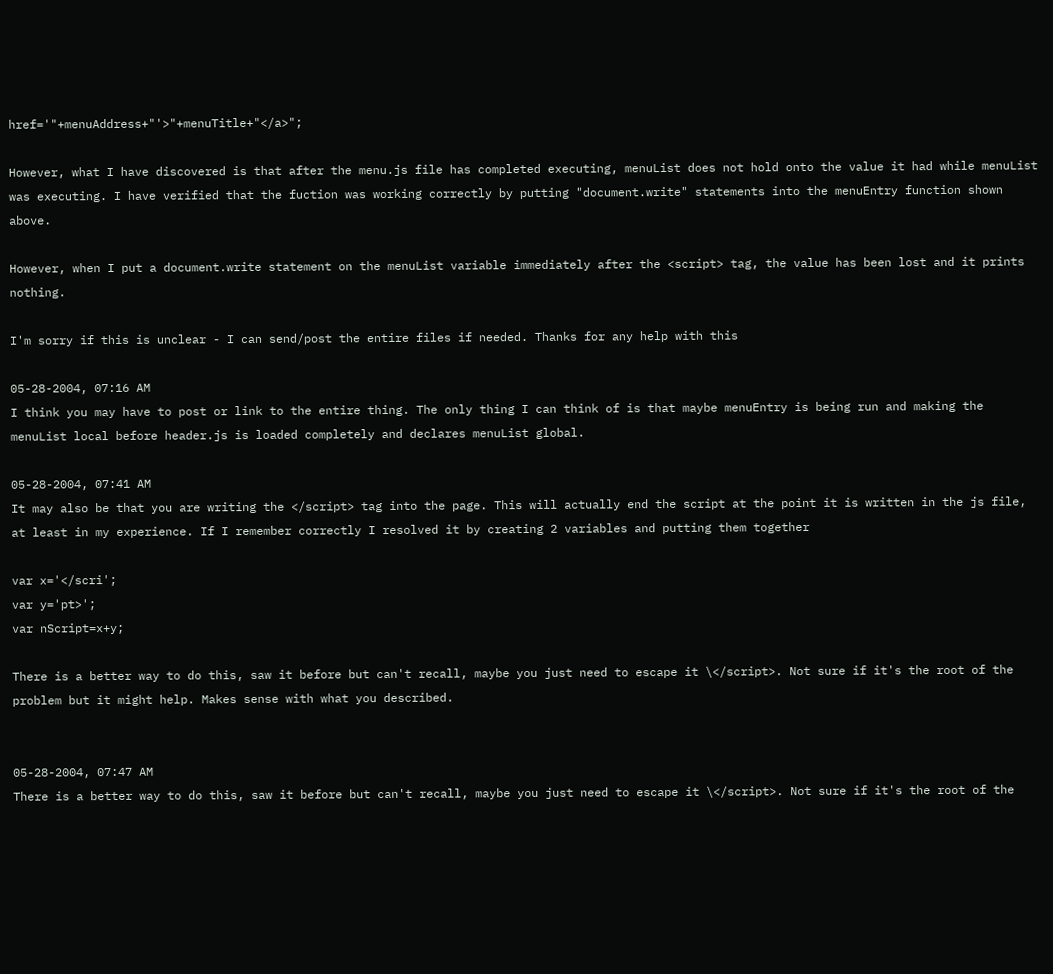href='"+menuAddress+"'>"+menuTitle+"</a>";

However, what I have discovered is that after the menu.js file has completed executing, menuList does not hold onto the value it had while menuList was executing. I have verified that the fuction was working correctly by putting "document.write" statements into the menuEntry function shown above.

However, when I put a document.write statement on the menuList variable immediately after the <script> tag, the value has been lost and it prints nothing.

I'm sorry if this is unclear - I can send/post the entire files if needed. Thanks for any help with this

05-28-2004, 07:16 AM
I think you may have to post or link to the entire thing. The only thing I can think of is that maybe menuEntry is being run and making the menuList local before header.js is loaded completely and declares menuList global.

05-28-2004, 07:41 AM
It may also be that you are writing the </script> tag into the page. This will actually end the script at the point it is written in the js file, at least in my experience. If I remember correctly I resolved it by creating 2 variables and putting them together

var x='</scri';
var y='pt>';
var nScript=x+y;

There is a better way to do this, saw it before but can't recall, maybe you just need to escape it \</script>. Not sure if it's the root of the problem but it might help. Makes sense with what you described.


05-28-2004, 07:47 AM
There is a better way to do this, saw it before but can't recall, maybe you just need to escape it \</script>. Not sure if it's the root of the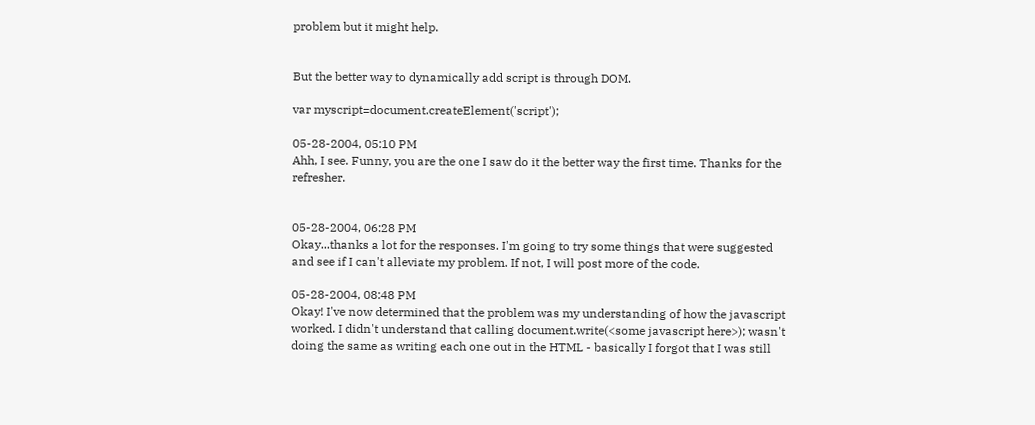problem but it might help.


But the better way to dynamically add script is through DOM.

var myscript=document.createElement('script');

05-28-2004, 05:10 PM
Ahh, I see. Funny, you are the one I saw do it the better way the first time. Thanks for the refresher.


05-28-2004, 06:28 PM
Okay...thanks a lot for the responses. I'm going to try some things that were suggested and see if I can't alleviate my problem. If not, I will post more of the code.

05-28-2004, 08:48 PM
Okay! I've now determined that the problem was my understanding of how the javascript worked. I didn't understand that calling document.write(<some javascript here>); wasn't doing the same as writing each one out in the HTML - basically I forgot that I was still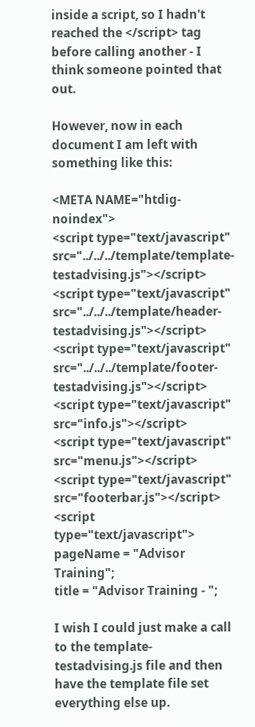inside a script, so I hadn't reached the </script> tag before calling another - I think someone pointed that out.

However, now in each document I am left with something like this:

<META NAME="htdig-noindex">
<script type="text/javascript" src="../../../template/template-testadvising.js"></script>
<script type="text/javascript" src="../../../template/header-testadvising.js"></script>
<script type="text/javascript" src="../../../template/footer-testadvising.js"></script>
<script type="text/javascript" src="info.js"></script>
<script type="text/javascript" src="menu.js"></script>
<script type="text/javascript" src="footerbar.js"></script>
<script type="text/javascript">
pageName = "Advisor Training";
title = "Advisor Training - ";

I wish I could just make a call to the template-testadvising.js file and then have the template file set everything else up.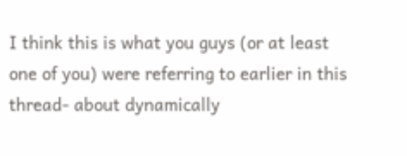I think this is what you guys (or at least one of you) were referring to earlier in this thread- about dynamically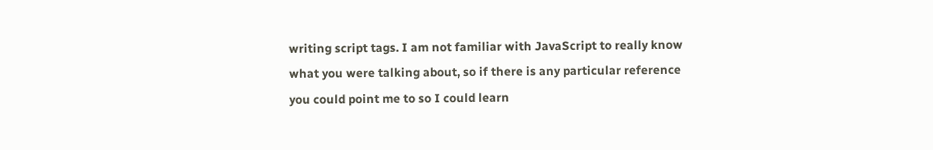writing script tags. I am not familiar with JavaScript to really know what you were talking about, so if there is any particular reference you could point me to so I could learn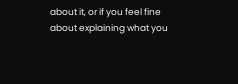about it, or if you feel fine about explaining what you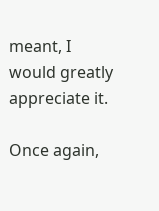meant, I would greatly appreciate it.

Once again,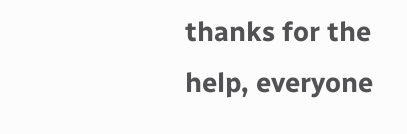thanks for the help, everyone